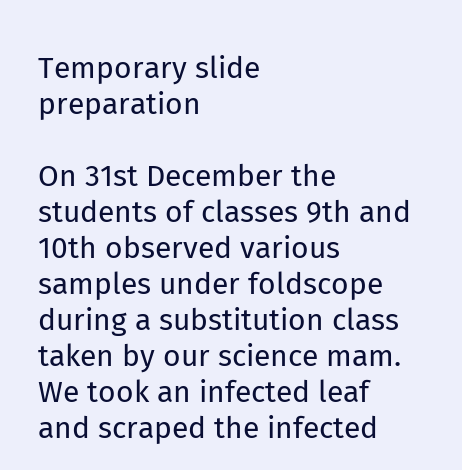Temporary slide preparation

On 31st December the students of classes 9th and 10th observed various samples under foldscope during a substitution class taken by our science mam. We took an infected leaf and scraped the infected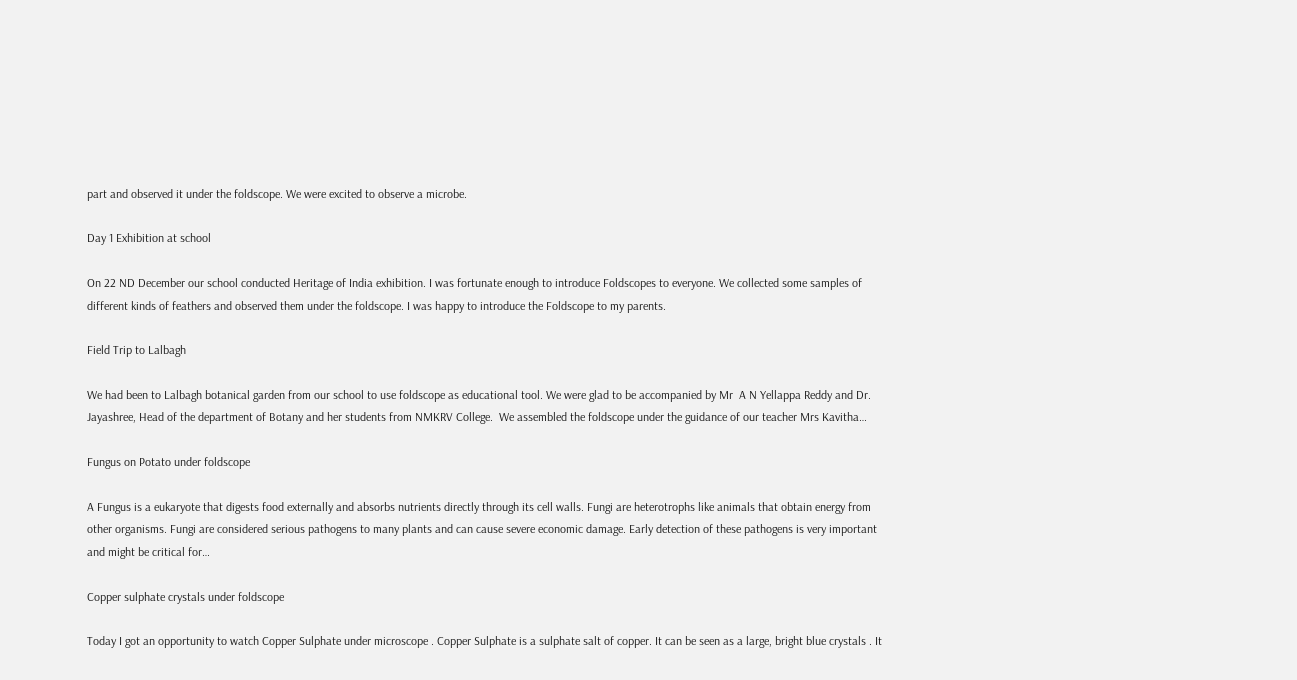part and observed it under the foldscope. We were excited to observe a microbe.

Day 1 Exhibition at school

On 22 ND December our school conducted Heritage of India exhibition. I was fortunate enough to introduce Foldscopes to everyone. We collected some samples of different kinds of feathers and observed them under the foldscope. I was happy to introduce the Foldscope to my parents.

Field Trip to Lalbagh

We had been to Lalbagh botanical garden from our school to use foldscope as educational tool. We were glad to be accompanied by Mr  A N Yellappa Reddy and Dr. Jayashree, Head of the department of Botany and her students from NMKRV College.  We assembled the foldscope under the guidance of our teacher Mrs Kavitha…

Fungus on Potato under foldscope

A Fungus is a eukaryote that digests food externally and absorbs nutrients directly through its cell walls. Fungi are heterotrophs like animals that obtain energy from other organisms. Fungi are considered serious pathogens to many plants and can cause severe economic damage. Early detection of these pathogens is very important and might be critical for…

Copper sulphate crystals under foldscope

Today I got an opportunity to watch Copper Sulphate under microscope . Copper Sulphate is a sulphate salt of copper. It can be seen as a large, bright blue crystals . It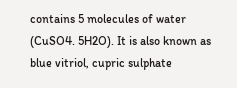contains 5 molecules of water (CuSO4. 5H2O). It is also known as blue vitriol, cupric sulphate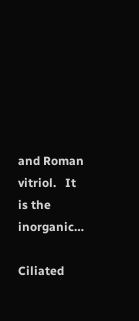and Roman vitriol.   It is the inorganic…

Ciliated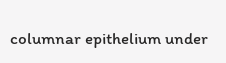columnar epithelium under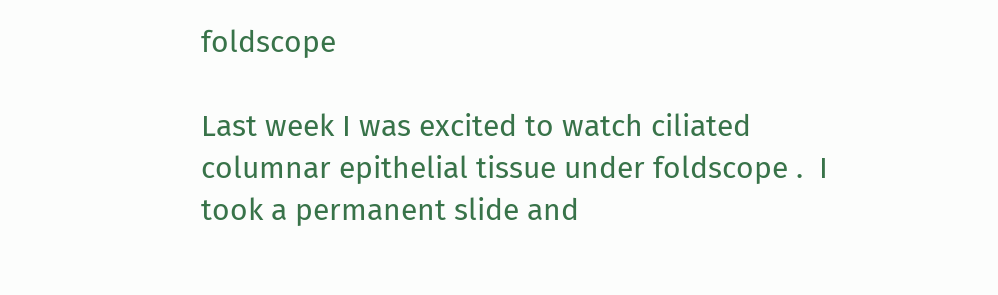foldscope

Last week I was excited to watch ciliated columnar epithelial tissue under foldscope .  I took a permanent slide and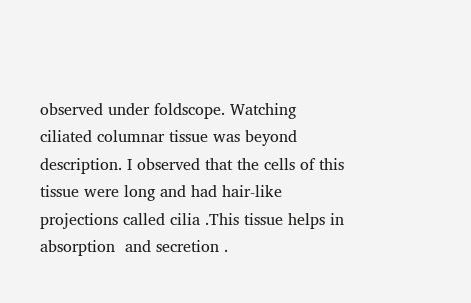observed under foldscope. Watching ciliated columnar tissue was beyond description. I observed that the cells of this tissue were long and had hair-like  projections called cilia .This tissue helps in absorption  and secretion .